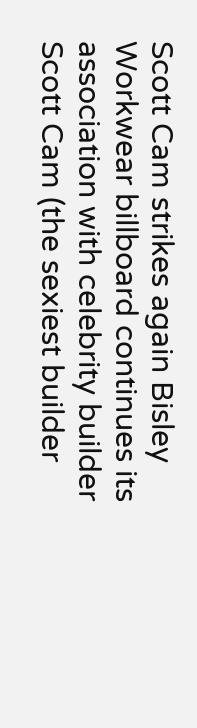Scott Cam strikes again Bisley Workwear billboard continues its association with celebrity builder Scott Cam (the sexiest builder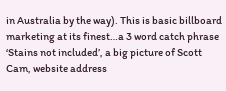in Australia by the way). This is basic billboard marketing at its finest…a 3 word catch phrase ‘Stains not included’, a big picture of Scott Cam, website address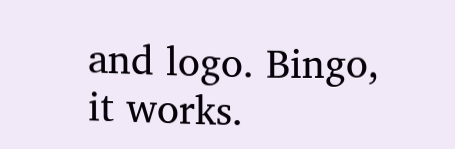and logo. Bingo, it works.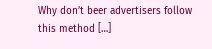Why don’t beer advertisers follow this method […]